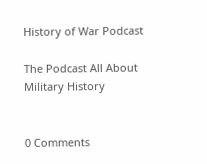History of War Podcast

The Podcast All About Military History


0 Comments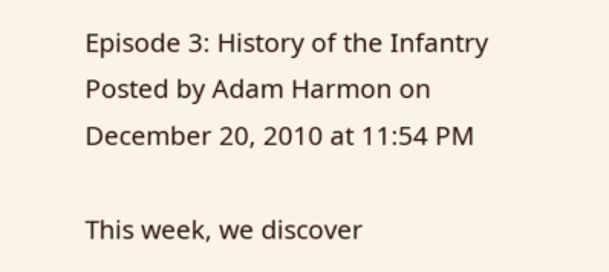Episode 3: History of the Infantry
Posted by Adam Harmon on December 20, 2010 at 11:54 PM

This week, we discover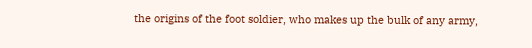the origins of the foot soldier, who makes up the bulk of any army,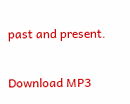past and present.

Download MP3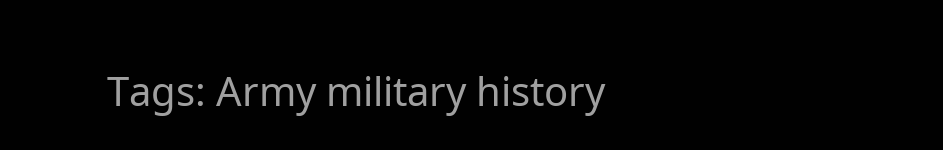Tags: Army military history